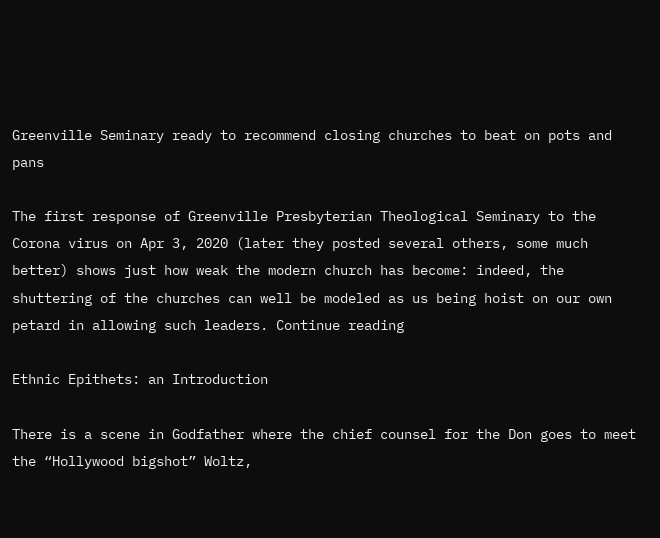Greenville Seminary ready to recommend closing churches to beat on pots and pans

The first response of Greenville Presbyterian Theological Seminary to the Corona virus on Apr 3, 2020 (later they posted several others, some much better) shows just how weak the modern church has become: indeed, the shuttering of the churches can well be modeled as us being hoist on our own petard in allowing such leaders. Continue reading

Ethnic Epithets: an Introduction

There is a scene in Godfather where the chief counsel for the Don goes to meet the “Hollywood bigshot” Woltz,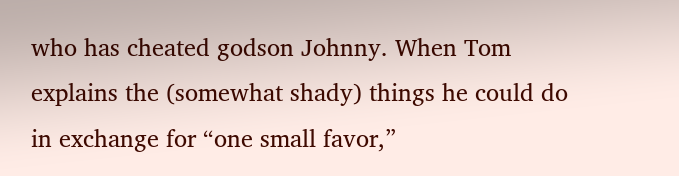who has cheated godson Johnny. When Tom explains the (somewhat shady) things he could do in exchange for “one small favor,”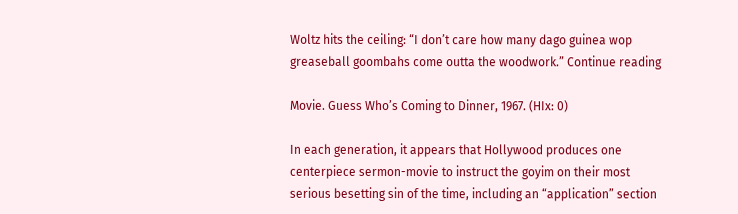Woltz hits the ceiling: “I don’t care how many dago guinea wop greaseball goombahs come outta the woodwork.” Continue reading

Movie. Guess Who’s Coming to Dinner, 1967. (HIx: 0)

In each generation, it appears that Hollywood produces one centerpiece sermon-movie to instruct the goyim on their most serious besetting sin of the time, including an “application” section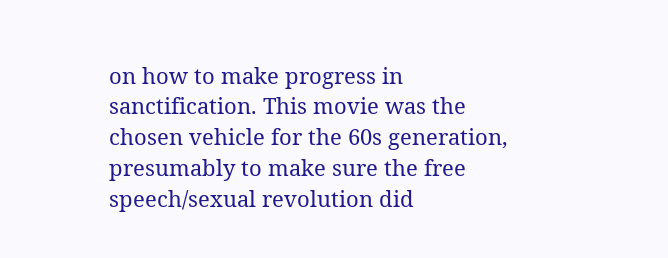on how to make progress in sanctification. This movie was the chosen vehicle for the 60s generation, presumably to make sure the free speech/sexual revolution did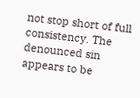not stop short of full consistency. The denounced sin appears to be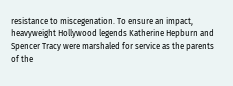resistance to miscegenation. To ensure an impact, heavyweight Hollywood legends Katherine Hepburn and Spencer Tracy were marshaled for service as the parents of the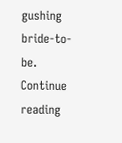gushing bride-to-be. Continue reading